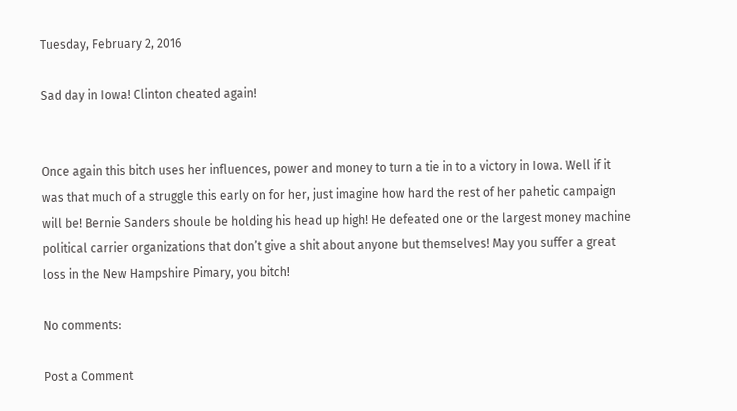Tuesday, February 2, 2016

Sad day in Iowa! Clinton cheated again!


Once again this bitch uses her influences, power and money to turn a tie in to a victory in Iowa. Well if it was that much of a struggle this early on for her, just imagine how hard the rest of her pahetic campaign will be! Bernie Sanders shoule be holding his head up high! He defeated one or the largest money machine political carrier organizations that don’t give a shit about anyone but themselves! May you suffer a great loss in the New Hampshire Pimary, you bitch!

No comments:

Post a Comment